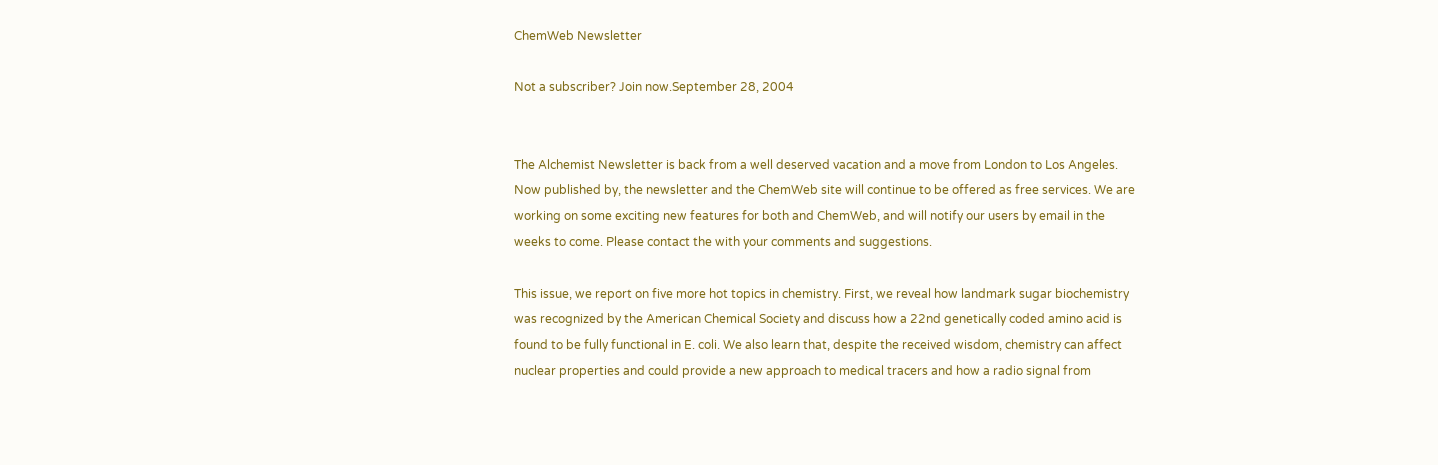ChemWeb Newsletter

Not a subscriber? Join now.September 28, 2004


The Alchemist Newsletter is back from a well deserved vacation and a move from London to Los Angeles. Now published by, the newsletter and the ChemWeb site will continue to be offered as free services. We are working on some exciting new features for both and ChemWeb, and will notify our users by email in the weeks to come. Please contact the with your comments and suggestions.

This issue, we report on five more hot topics in chemistry. First, we reveal how landmark sugar biochemistry was recognized by the American Chemical Society and discuss how a 22nd genetically coded amino acid is found to be fully functional in E. coli. We also learn that, despite the received wisdom, chemistry can affect nuclear properties and could provide a new approach to medical tracers and how a radio signal from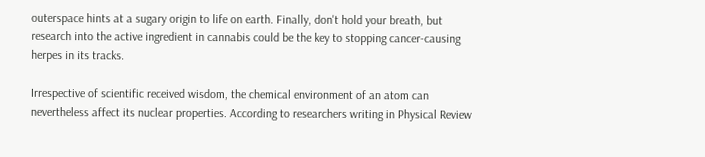outerspace hints at a sugary origin to life on earth. Finally, don't hold your breath, but research into the active ingredient in cannabis could be the key to stopping cancer-causing herpes in its tracks.

Irrespective of scientific received wisdom, the chemical environment of an atom can nevertheless affect its nuclear properties. According to researchers writing in Physical Review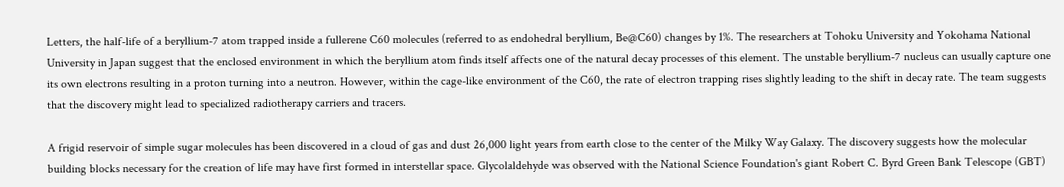Letters, the half-life of a beryllium-7 atom trapped inside a fullerene C60 molecules (referred to as endohedral beryllium, Be@C60) changes by 1%. The researchers at Tohoku University and Yokohama National University in Japan suggest that the enclosed environment in which the beryllium atom finds itself affects one of the natural decay processes of this element. The unstable beryllium-7 nucleus can usually capture one its own electrons resulting in a proton turning into a neutron. However, within the cage-like environment of the C60, the rate of electron trapping rises slightly leading to the shift in decay rate. The team suggests that the discovery might lead to specialized radiotherapy carriers and tracers.

A frigid reservoir of simple sugar molecules has been discovered in a cloud of gas and dust 26,000 light years from earth close to the center of the Milky Way Galaxy. The discovery suggests how the molecular building blocks necessary for the creation of life may have first formed in interstellar space. Glycolaldehyde was observed with the National Science Foundation's giant Robert C. Byrd Green Bank Telescope (GBT)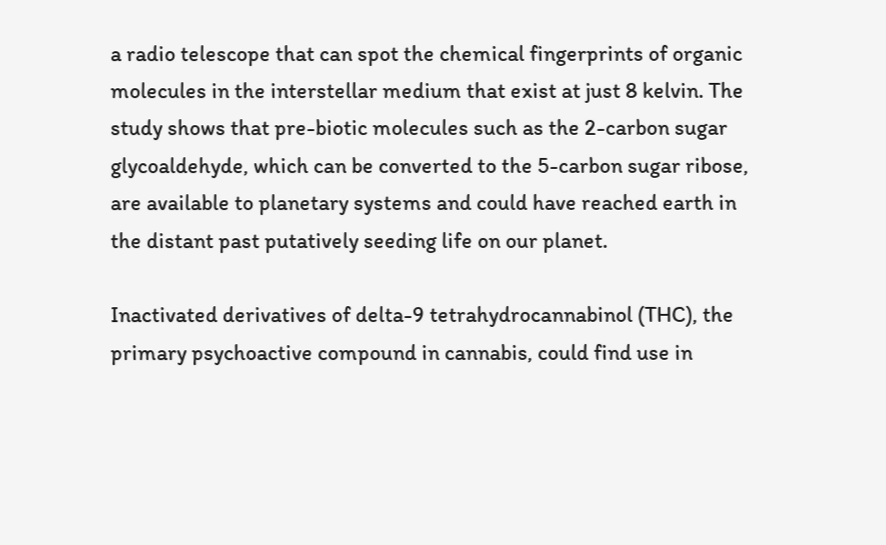a radio telescope that can spot the chemical fingerprints of organic molecules in the interstellar medium that exist at just 8 kelvin. The study shows that pre-biotic molecules such as the 2-carbon sugar glycoaldehyde, which can be converted to the 5-carbon sugar ribose, are available to planetary systems and could have reached earth in the distant past putatively seeding life on our planet.

Inactivated derivatives of delta-9 tetrahydrocannabinol (THC), the primary psychoactive compound in cannabis, could find use in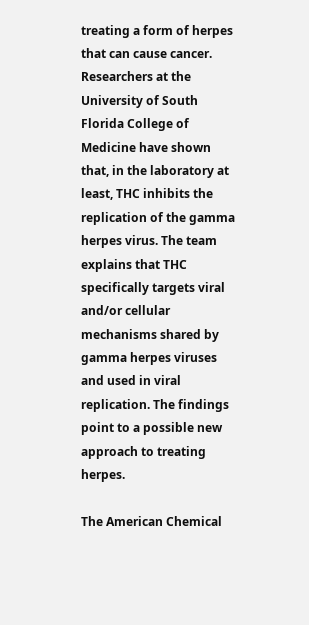treating a form of herpes that can cause cancer. Researchers at the University of South Florida College of Medicine have shown that, in the laboratory at least, THC inhibits the replication of the gamma herpes virus. The team explains that THC specifically targets viral and/or cellular mechanisms shared by gamma herpes viruses and used in viral replication. The findings point to a possible new approach to treating herpes.

The American Chemical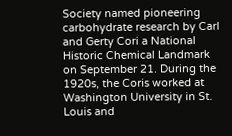Society named pioneering carbohydrate research by Carl and Gerty Cori a National Historic Chemical Landmark on September 21. During the 1920s, the Coris worked at Washington University in St. Louis and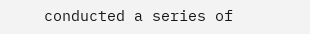conducted a series of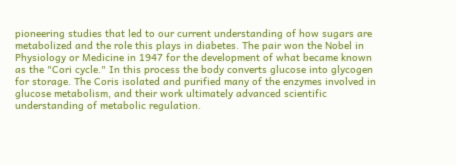pioneering studies that led to our current understanding of how sugars are metabolized and the role this plays in diabetes. The pair won the Nobel in Physiology or Medicine in 1947 for the development of what became known as the "Cori cycle." In this process the body converts glucose into glycogen for storage. The Coris isolated and purified many of the enzymes involved in glucose metabolism, and their work ultimately advanced scientific understanding of metabolic regulation.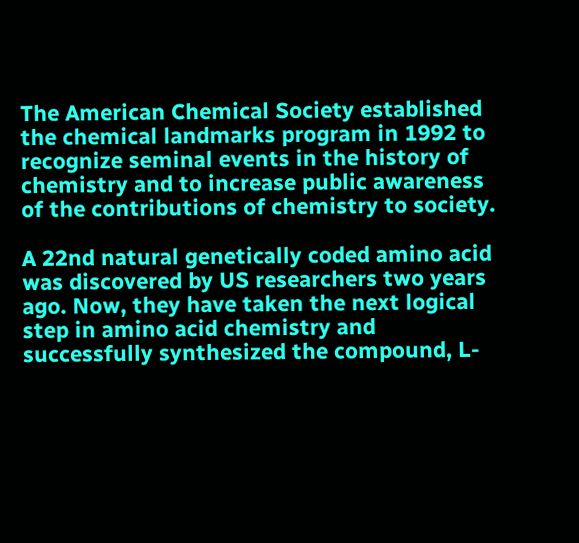The American Chemical Society established the chemical landmarks program in 1992 to recognize seminal events in the history of chemistry and to increase public awareness of the contributions of chemistry to society.

A 22nd natural genetically coded amino acid was discovered by US researchers two years ago. Now, they have taken the next logical step in amino acid chemistry and successfully synthesized the compound, L-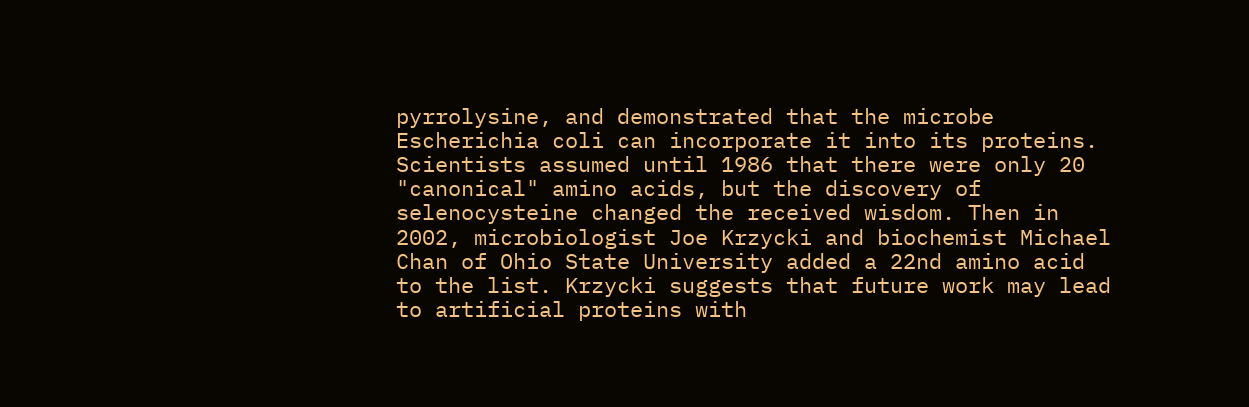pyrrolysine, and demonstrated that the microbe Escherichia coli can incorporate it into its proteins. Scientists assumed until 1986 that there were only 20 "canonical" amino acids, but the discovery of selenocysteine changed the received wisdom. Then in 2002, microbiologist Joe Krzycki and biochemist Michael Chan of Ohio State University added a 22nd amino acid to the list. Krzycki suggests that future work may lead to artificial proteins with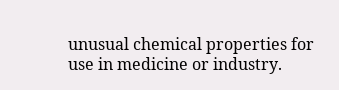unusual chemical properties for use in medicine or industry.